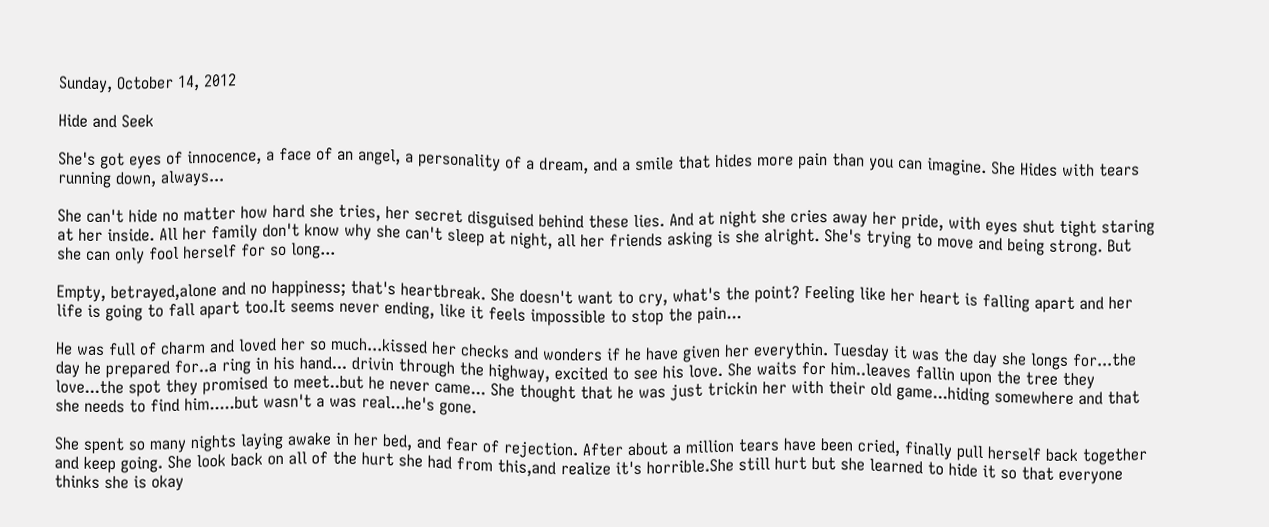Sunday, October 14, 2012

Hide and Seek

She's got eyes of innocence, a face of an angel, a personality of a dream, and a smile that hides more pain than you can imagine. She Hides with tears running down, always...

She can't hide no matter how hard she tries, her secret disguised behind these lies. And at night she cries away her pride, with eyes shut tight staring at her inside. All her family don't know why she can't sleep at night, all her friends asking is she alright. She's trying to move and being strong. But she can only fool herself for so long...

Empty, betrayed,alone and no happiness; that's heartbreak. She doesn't want to cry, what's the point? Feeling like her heart is falling apart and her life is going to fall apart too.It seems never ending, like it feels impossible to stop the pain...

He was full of charm and loved her so much...kissed her checks and wonders if he have given her everythin. Tuesday it was the day she longs for...the day he prepared for..a ring in his hand... drivin through the highway, excited to see his love. She waits for him..leaves fallin upon the tree they love...the spot they promised to meet..but he never came... She thought that he was just trickin her with their old game...hiding somewhere and that she needs to find him.....but wasn't a was real...he's gone.

She spent so many nights laying awake in her bed, and fear of rejection. After about a million tears have been cried, finally pull herself back together and keep going. She look back on all of the hurt she had from this,and realize it's horrible.She still hurt but she learned to hide it so that everyone thinks she is okay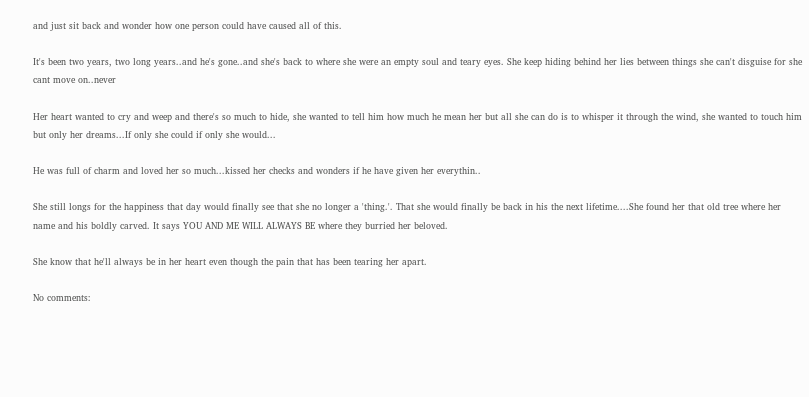and just sit back and wonder how one person could have caused all of this.

It's been two years, two long years..and he's gone..and she's back to where she were an empty soul and teary eyes. She keep hiding behind her lies between things she can't disguise for she cant move on..never

Her heart wanted to cry and weep and there's so much to hide, she wanted to tell him how much he mean her but all she can do is to whisper it through the wind, she wanted to touch him but only her dreams...If only she could if only she would...

He was full of charm and loved her so much...kissed her checks and wonders if he have given her everythin..

She still longs for the happiness that day would finally see that she no longer a 'thing.'. That she would finally be back in his the next lifetime....She found her that old tree where her name and his boldly carved. It says YOU AND ME WILL ALWAYS BE where they burried her beloved.

She know that he'll always be in her heart even though the pain that has been tearing her apart.

No comments: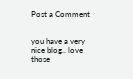Post a Comment


you have a very nice blog.. love those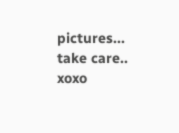pictures... take care.. xoxo